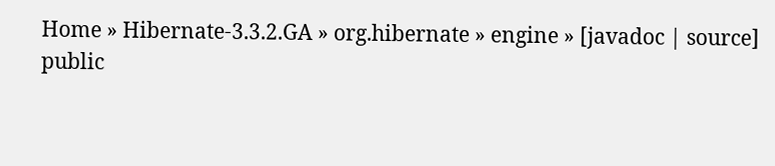Home » Hibernate-3.3.2.GA » org.hibernate » engine » [javadoc | source]
public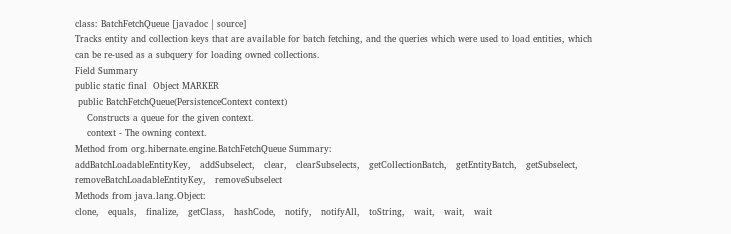class: BatchFetchQueue [javadoc | source]
Tracks entity and collection keys that are available for batch fetching, and the queries which were used to load entities, which can be re-used as a subquery for loading owned collections.
Field Summary
public static final  Object MARKER
 public BatchFetchQueue(PersistenceContext context)
    Constructs a queue for the given context.
    context - The owning context.
Method from org.hibernate.engine.BatchFetchQueue Summary:
addBatchLoadableEntityKey,   addSubselect,   clear,   clearSubselects,   getCollectionBatch,   getEntityBatch,   getSubselect,   removeBatchLoadableEntityKey,   removeSubselect
Methods from java.lang.Object:
clone,   equals,   finalize,   getClass,   hashCode,   notify,   notifyAll,   toString,   wait,   wait,   wait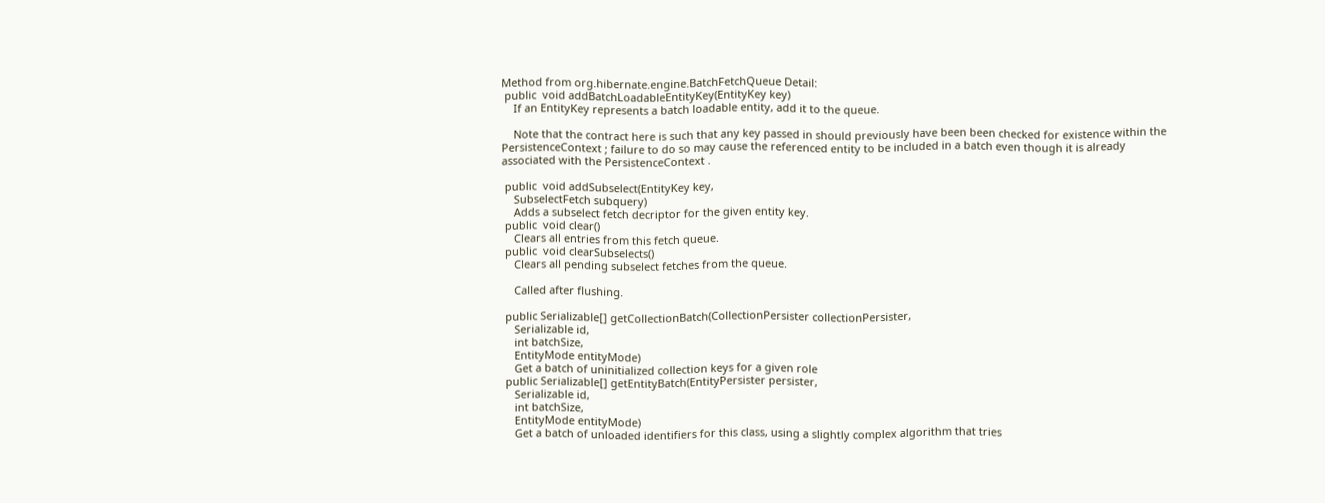Method from org.hibernate.engine.BatchFetchQueue Detail:
 public  void addBatchLoadableEntityKey(EntityKey key)
    If an EntityKey represents a batch loadable entity, add it to the queue.

    Note that the contract here is such that any key passed in should previously have been been checked for existence within the PersistenceContext ; failure to do so may cause the referenced entity to be included in a batch even though it is already associated with the PersistenceContext .

 public  void addSubselect(EntityKey key,
    SubselectFetch subquery)
    Adds a subselect fetch decriptor for the given entity key.
 public  void clear()
    Clears all entries from this fetch queue.
 public  void clearSubselects()
    Clears all pending subselect fetches from the queue.

    Called after flushing.

 public Serializable[] getCollectionBatch(CollectionPersister collectionPersister,
    Serializable id,
    int batchSize,
    EntityMode entityMode)
    Get a batch of uninitialized collection keys for a given role
 public Serializable[] getEntityBatch(EntityPersister persister,
    Serializable id,
    int batchSize,
    EntityMode entityMode)
    Get a batch of unloaded identifiers for this class, using a slightly complex algorithm that tries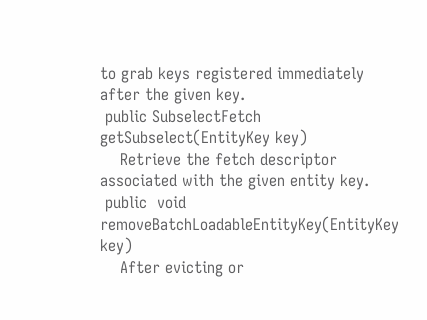to grab keys registered immediately after the given key.
 public SubselectFetch getSubselect(EntityKey key)
    Retrieve the fetch descriptor associated with the given entity key.
 public  void removeBatchLoadableEntityKey(EntityKey key)
    After evicting or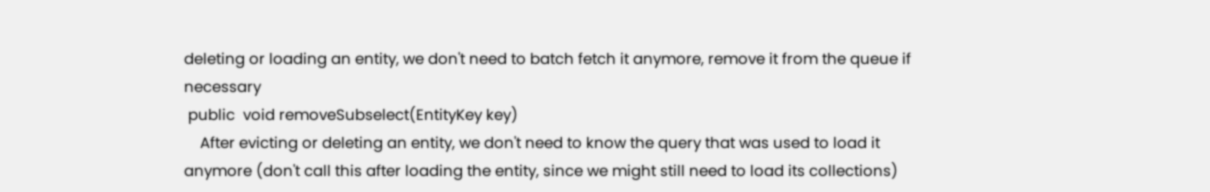deleting or loading an entity, we don't need to batch fetch it anymore, remove it from the queue if necessary
 public  void removeSubselect(EntityKey key)
    After evicting or deleting an entity, we don't need to know the query that was used to load it anymore (don't call this after loading the entity, since we might still need to load its collections)